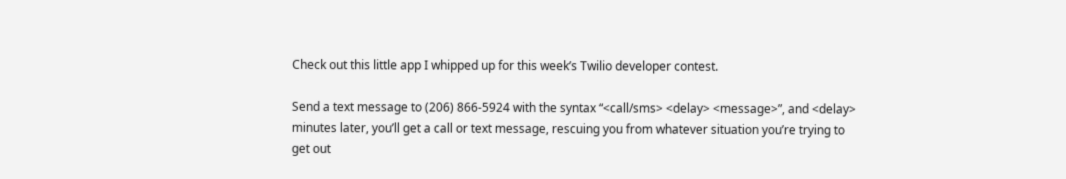Check out this little app I whipped up for this week’s Twilio developer contest.

Send a text message to (206) 866-5924 with the syntax “<call/sms> <delay> <message>”, and <delay> minutes later, you’ll get a call or text message, rescuing you from whatever situation you’re trying to get out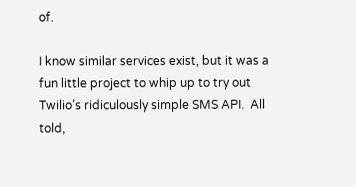of.

I know similar services exist, but it was a fun little project to whip up to try out Twilio’s ridiculously simple SMS API.  All told,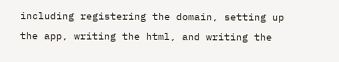including registering the domain, setting up the app, writing the html, and writing the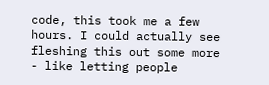code, this took me a few hours. I could actually see fleshing this out some more - like letting people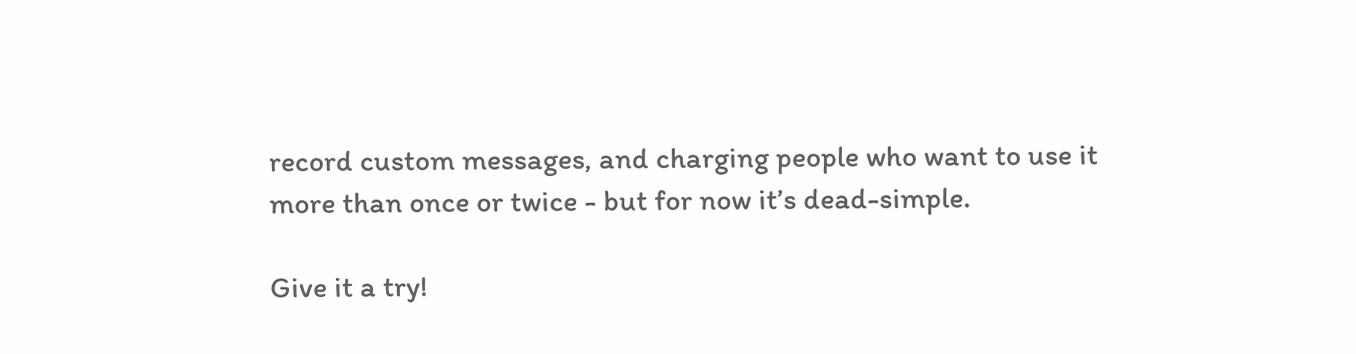record custom messages, and charging people who want to use it more than once or twice - but for now it’s dead-simple.

Give it a try!